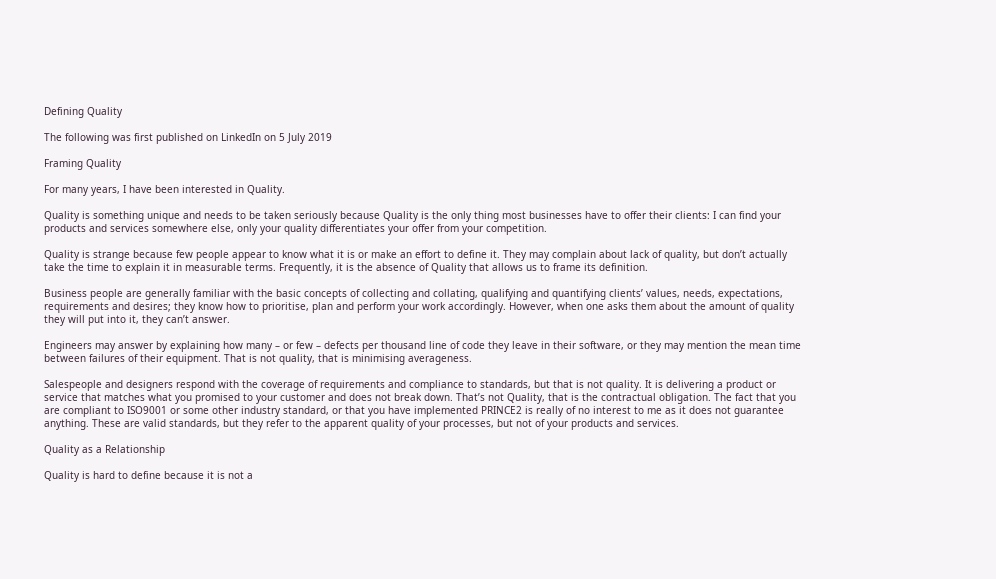Defining Quality

The following was first published on LinkedIn on 5 July 2019

Framing Quality

For many years, I have been interested in Quality.

Quality is something unique and needs to be taken seriously because Quality is the only thing most businesses have to offer their clients: I can find your products and services somewhere else, only your quality differentiates your offer from your competition.

Quality is strange because few people appear to know what it is or make an effort to define it. They may complain about lack of quality, but don’t actually take the time to explain it in measurable terms. Frequently, it is the absence of Quality that allows us to frame its definition.

Business people are generally familiar with the basic concepts of collecting and collating, qualifying and quantifying clients’ values, needs, expectations, requirements and desires; they know how to prioritise, plan and perform your work accordingly. However, when one asks them about the amount of quality they will put into it, they can’t answer.

Engineers may answer by explaining how many – or few – defects per thousand line of code they leave in their software, or they may mention the mean time between failures of their equipment. That is not quality, that is minimising averageness.

Salespeople and designers respond with the coverage of requirements and compliance to standards, but that is not quality. It is delivering a product or service that matches what you promised to your customer and does not break down. That’s not Quality, that is the contractual obligation. The fact that you are compliant to ISO9001 or some other industry standard, or that you have implemented PRINCE2 is really of no interest to me as it does not guarantee anything. These are valid standards, but they refer to the apparent quality of your processes, but not of your products and services.

Quality as a Relationship

Quality is hard to define because it is not a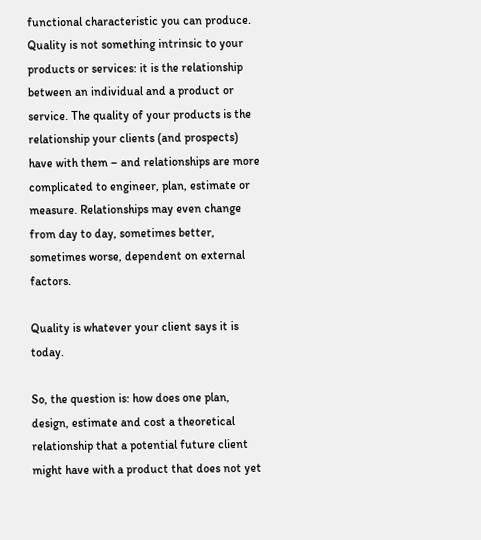functional characteristic you can produce. Quality is not something intrinsic to your products or services: it is the relationship between an individual and a product or service. The quality of your products is the relationship your clients (and prospects) have with them – and relationships are more complicated to engineer, plan, estimate or measure. Relationships may even change from day to day, sometimes better, sometimes worse, dependent on external factors.

Quality is whatever your client says it is today.

So, the question is: how does one plan, design, estimate and cost a theoretical relationship that a potential future client might have with a product that does not yet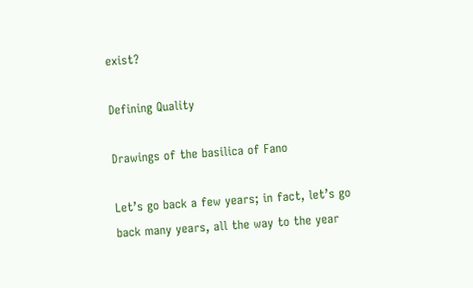exist?

Defining Quality

Drawings of the basilica of Fano

Let’s go back a few years; in fact, let’s go back many years, all the way to the year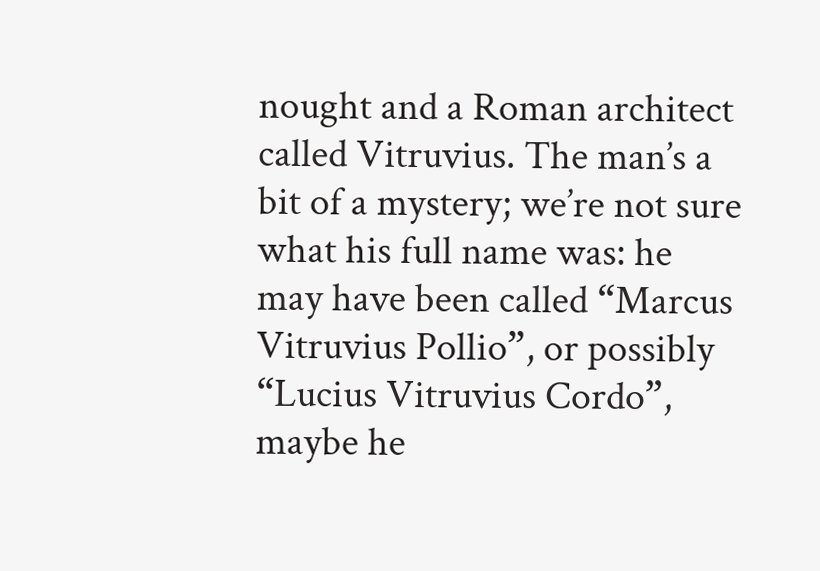nought and a Roman architect called Vitruvius. The man’s a bit of a mystery; we’re not sure what his full name was: he may have been called “Marcus Vitruvius Pollio”, or possibly “Lucius Vitruvius Cordo”, maybe he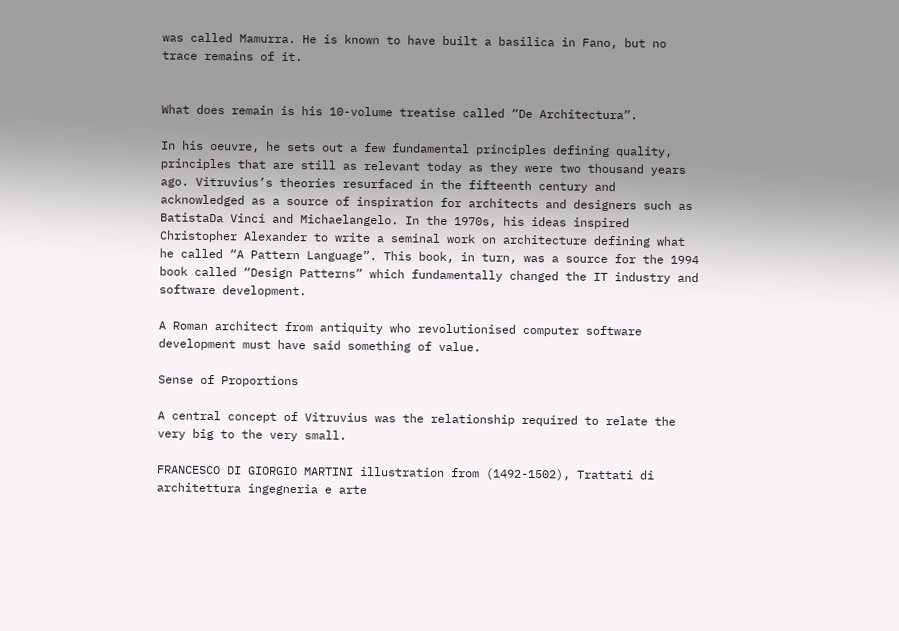was called Mamurra. He is known to have built a basilica in Fano, but no trace remains of it.


What does remain is his 10-volume treatise called “De Architectura”.

In his oeuvre, he sets out a few fundamental principles defining quality, principles that are still as relevant today as they were two thousand years ago. Vitruvius’s theories resurfaced in the fifteenth century and acknowledged as a source of inspiration for architects and designers such as BatistaDa Vinci and Michaelangelo. In the 1970s, his ideas inspired Christopher Alexander to write a seminal work on architecture defining what he called “A Pattern Language”. This book, in turn, was a source for the 1994 book called “Design Patterns” which fundamentally changed the IT industry and software development.

A Roman architect from antiquity who revolutionised computer software development must have said something of value.

Sense of Proportions

A central concept of Vitruvius was the relationship required to relate the very big to the very small.

FRANCESCO DI GIORGIO MARTINI illustration from (1492-1502), Trattati di architettura ingegneria e arte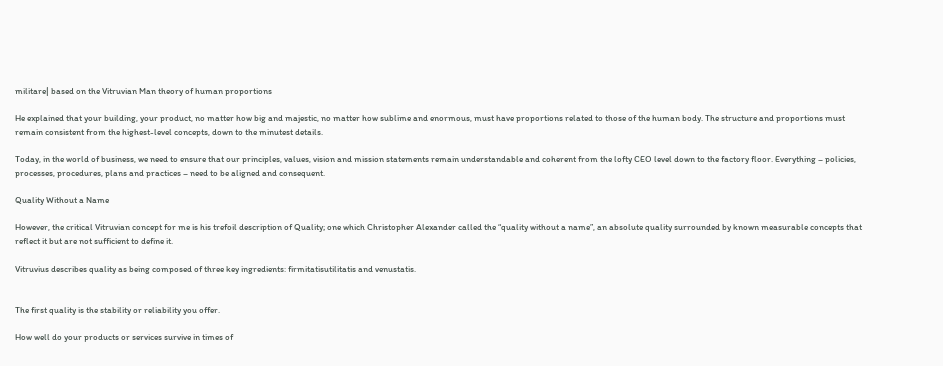militare| based on the Vitruvian Man theory of human proportions

He explained that your building, your product, no matter how big and majestic, no matter how sublime and enormous, must have proportions related to those of the human body. The structure and proportions must remain consistent from the highest-level concepts, down to the minutest details.

Today, in the world of business, we need to ensure that our principles, values, vision and mission statements remain understandable and coherent from the lofty CEO level down to the factory floor. Everything – policies, processes, procedures, plans and practices – need to be aligned and consequent.

Quality Without a Name

However, the critical Vitruvian concept for me is his trefoil description of Quality; one which Christopher Alexander called the “quality without a name”, an absolute quality surrounded by known measurable concepts that reflect it but are not sufficient to define it.

Vitruvius describes quality as being composed of three key ingredients: firmitatisutilitatis and venustatis.


The first quality is the stability or reliability you offer.

How well do your products or services survive in times of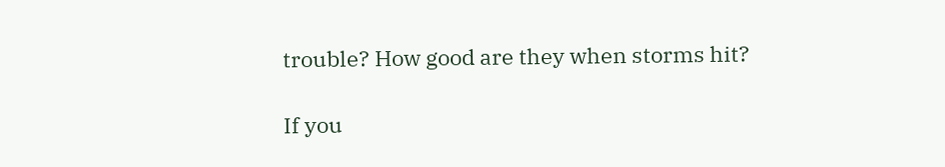trouble? How good are they when storms hit?

If you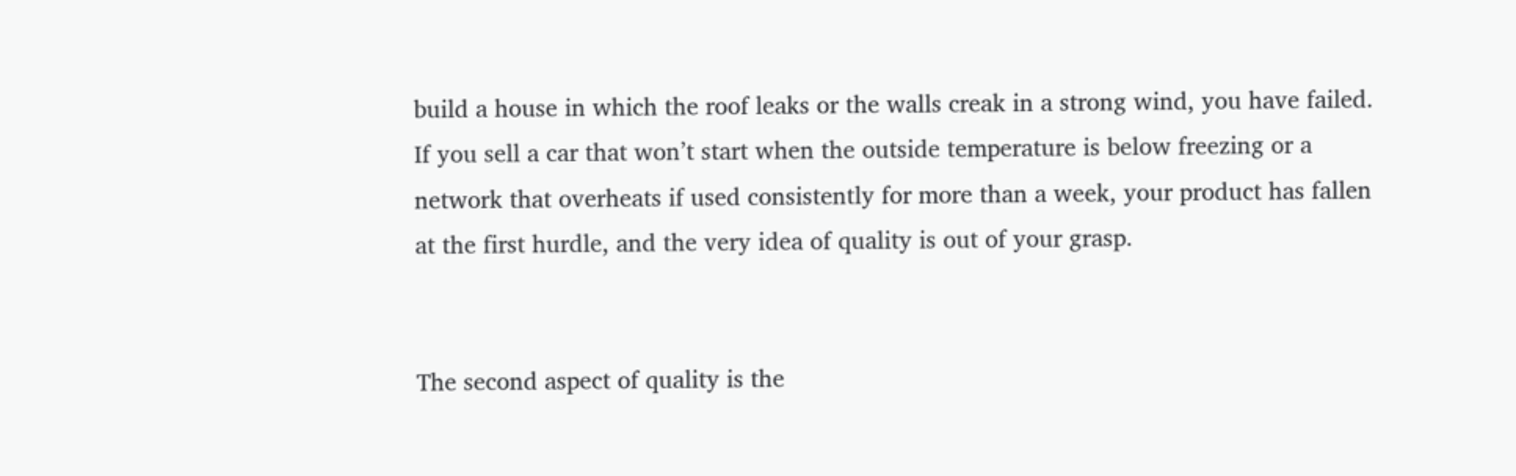build a house in which the roof leaks or the walls creak in a strong wind, you have failed. If you sell a car that won’t start when the outside temperature is below freezing or a network that overheats if used consistently for more than a week, your product has fallen at the first hurdle, and the very idea of quality is out of your grasp.


The second aspect of quality is the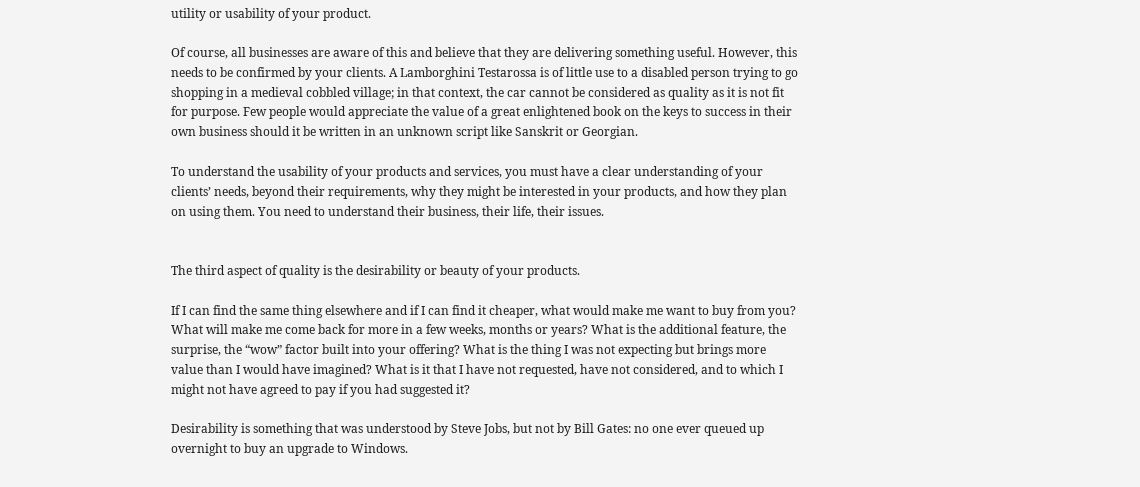utility or usability of your product.

Of course, all businesses are aware of this and believe that they are delivering something useful. However, this needs to be confirmed by your clients. A Lamborghini Testarossa is of little use to a disabled person trying to go shopping in a medieval cobbled village; in that context, the car cannot be considered as quality as it is not fit for purpose. Few people would appreciate the value of a great enlightened book on the keys to success in their own business should it be written in an unknown script like Sanskrit or Georgian.

To understand the usability of your products and services, you must have a clear understanding of your clients’ needs, beyond their requirements, why they might be interested in your products, and how they plan on using them. You need to understand their business, their life, their issues.


The third aspect of quality is the desirability or beauty of your products.

If I can find the same thing elsewhere and if I can find it cheaper, what would make me want to buy from you? What will make me come back for more in a few weeks, months or years? What is the additional feature, the surprise, the “wow” factor built into your offering? What is the thing I was not expecting but brings more value than I would have imagined? What is it that I have not requested, have not considered, and to which I might not have agreed to pay if you had suggested it?

Desirability is something that was understood by Steve Jobs, but not by Bill Gates: no one ever queued up overnight to buy an upgrade to Windows.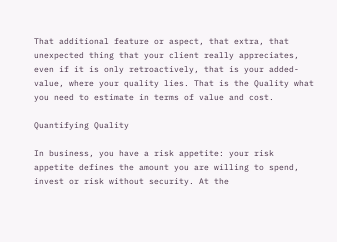That additional feature or aspect, that extra, that unexpected thing that your client really appreciates, even if it is only retroactively, that is your added-value, where your quality lies. That is the Quality what you need to estimate in terms of value and cost.

Quantifying Quality

In business, you have a risk appetite: your risk appetite defines the amount you are willing to spend, invest or risk without security. At the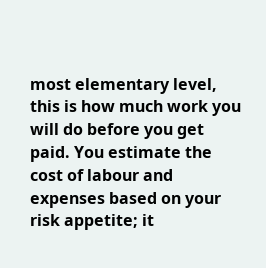most elementary level, this is how much work you will do before you get paid. You estimate the cost of labour and expenses based on your risk appetite; it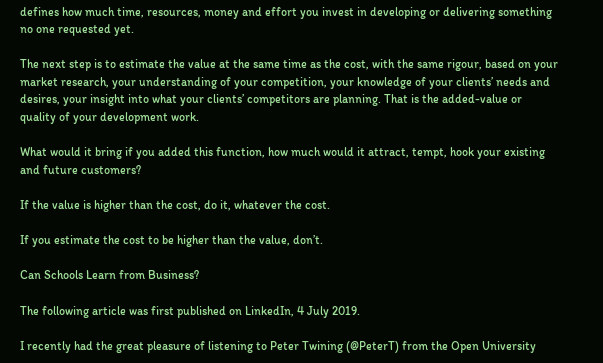defines how much time, resources, money and effort you invest in developing or delivering something no one requested yet.

The next step is to estimate the value at the same time as the cost, with the same rigour, based on your market research, your understanding of your competition, your knowledge of your clients’ needs and desires, your insight into what your clients’ competitors are planning. That is the added-value or quality of your development work.

What would it bring if you added this function, how much would it attract, tempt, hook your existing and future customers?

If the value is higher than the cost, do it, whatever the cost.

If you estimate the cost to be higher than the value, don’t.

Can Schools Learn from Business?

The following article was first published on LinkedIn, 4 July 2019.

I recently had the great pleasure of listening to Peter Twining (@PeterT) from the Open University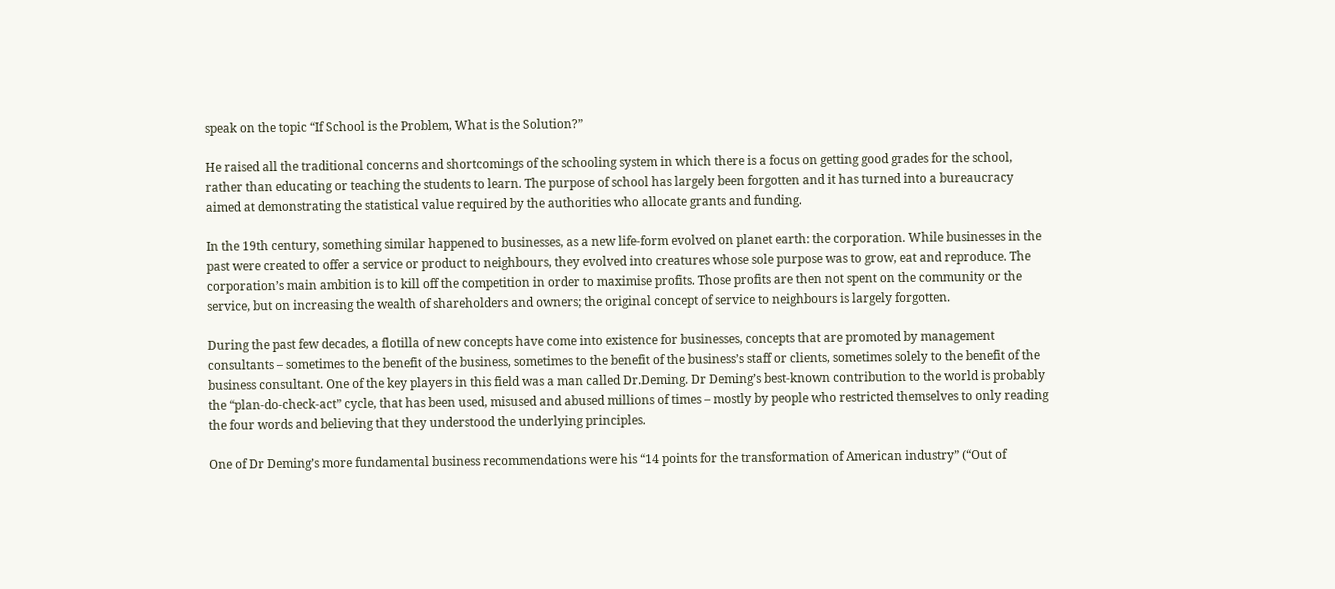speak on the topic “If School is the Problem, What is the Solution?”

He raised all the traditional concerns and shortcomings of the schooling system in which there is a focus on getting good grades for the school, rather than educating or teaching the students to learn. The purpose of school has largely been forgotten and it has turned into a bureaucracy aimed at demonstrating the statistical value required by the authorities who allocate grants and funding.

In the 19th century, something similar happened to businesses, as a new life-form evolved on planet earth: the corporation. While businesses in the past were created to offer a service or product to neighbours, they evolved into creatures whose sole purpose was to grow, eat and reproduce. The corporation’s main ambition is to kill off the competition in order to maximise profits. Those profits are then not spent on the community or the service, but on increasing the wealth of shareholders and owners; the original concept of service to neighbours is largely forgotten.

During the past few decades, a flotilla of new concepts have come into existence for businesses, concepts that are promoted by management consultants – sometimes to the benefit of the business, sometimes to the benefit of the business’s staff or clients, sometimes solely to the benefit of the business consultant. One of the key players in this field was a man called Dr.Deming. Dr Deming’s best-known contribution to the world is probably the “plan-do-check-act” cycle, that has been used, misused and abused millions of times – mostly by people who restricted themselves to only reading the four words and believing that they understood the underlying principles.

One of Dr Deming’s more fundamental business recommendations were his “14 points for the transformation of American industry” (“Out of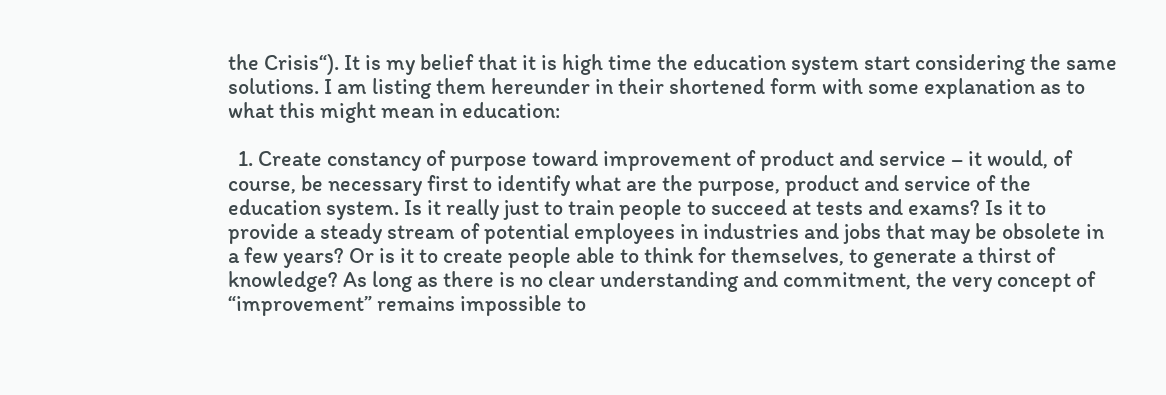the Crisis“). It is my belief that it is high time the education system start considering the same solutions. I am listing them hereunder in their shortened form with some explanation as to what this might mean in education:

  1. Create constancy of purpose toward improvement of product and service – it would, of course, be necessary first to identify what are the purpose, product and service of the education system. Is it really just to train people to succeed at tests and exams? Is it to provide a steady stream of potential employees in industries and jobs that may be obsolete in a few years? Or is it to create people able to think for themselves, to generate a thirst of knowledge? As long as there is no clear understanding and commitment, the very concept of “improvement” remains impossible to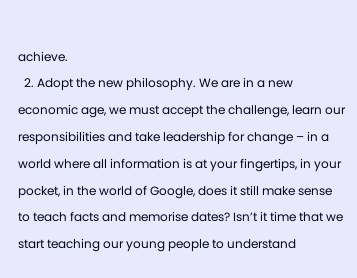achieve.
  2. Adopt the new philosophy. We are in a new economic age, we must accept the challenge, learn our responsibilities and take leadership for change – in a world where all information is at your fingertips, in your pocket, in the world of Google, does it still make sense to teach facts and memorise dates? Isn’t it time that we start teaching our young people to understand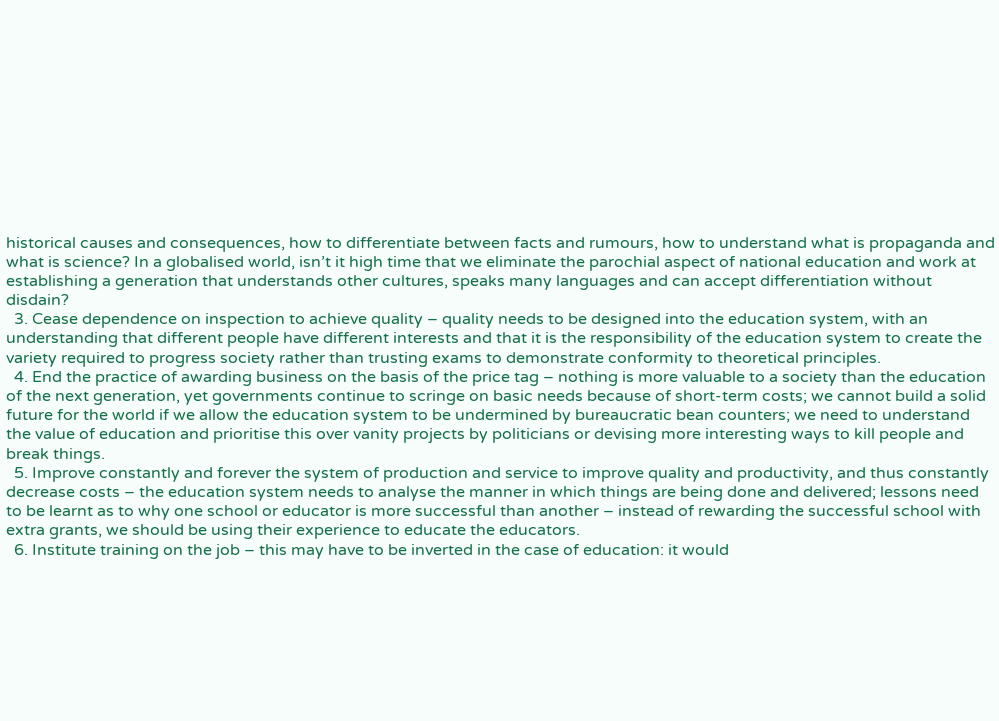historical causes and consequences, how to differentiate between facts and rumours, how to understand what is propaganda and what is science? In a globalised world, isn’t it high time that we eliminate the parochial aspect of national education and work at establishing a generation that understands other cultures, speaks many languages and can accept differentiation without disdain?
  3. Cease dependence on inspection to achieve quality – quality needs to be designed into the education system, with an understanding that different people have different interests and that it is the responsibility of the education system to create the variety required to progress society rather than trusting exams to demonstrate conformity to theoretical principles.
  4. End the practice of awarding business on the basis of the price tag – nothing is more valuable to a society than the education of the next generation, yet governments continue to scringe on basic needs because of short-term costs; we cannot build a solid future for the world if we allow the education system to be undermined by bureaucratic bean counters; we need to understand the value of education and prioritise this over vanity projects by politicians or devising more interesting ways to kill people and break things.
  5. Improve constantly and forever the system of production and service to improve quality and productivity, and thus constantly decrease costs – the education system needs to analyse the manner in which things are being done and delivered; lessons need to be learnt as to why one school or educator is more successful than another – instead of rewarding the successful school with extra grants, we should be using their experience to educate the educators.
  6. Institute training on the job – this may have to be inverted in the case of education: it would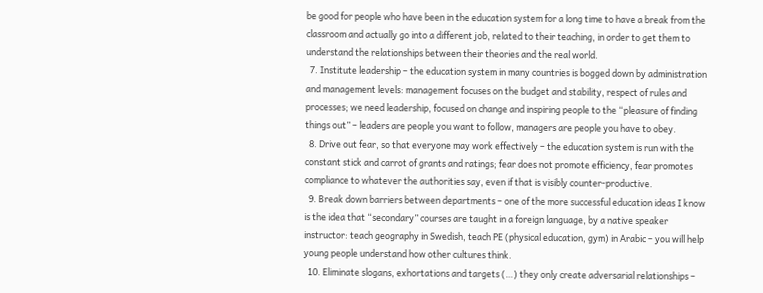be good for people who have been in the education system for a long time to have a break from the classroom and actually go into a different job, related to their teaching, in order to get them to understand the relationships between their theories and the real world.
  7. Institute leadership – the education system in many countries is bogged down by administration and management levels: management focuses on the budget and stability, respect of rules and processes; we need leadership, focused on change and inspiring people to the “pleasure of finding things out” – leaders are people you want to follow, managers are people you have to obey.
  8. Drive out fear, so that everyone may work effectively – the education system is run with the constant stick and carrot of grants and ratings; fear does not promote efficiency, fear promotes compliance to whatever the authorities say, even if that is visibly counter-productive.
  9. Break down barriers between departments – one of the more successful education ideas I know is the idea that “secondary” courses are taught in a foreign language, by a native speaker instructor: teach geography in Swedish, teach PE (physical education, gym) in Arabic – you will help young people understand how other cultures think.
  10. Eliminate slogans, exhortations and targets (…) they only create adversarial relationships –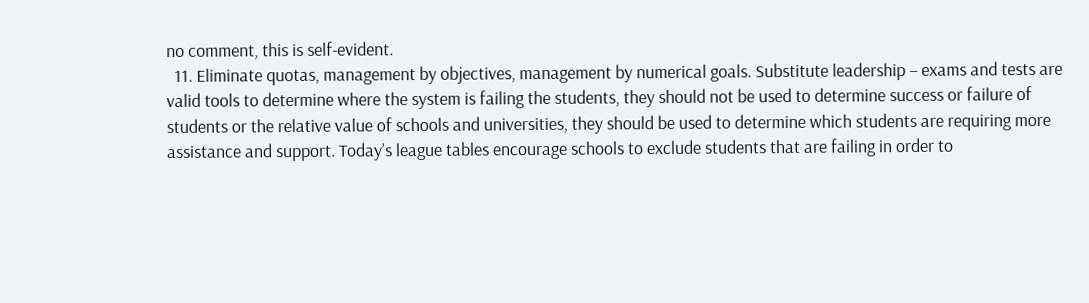no comment, this is self-evident.
  11. Eliminate quotas, management by objectives, management by numerical goals. Substitute leadership – exams and tests are valid tools to determine where the system is failing the students, they should not be used to determine success or failure of students or the relative value of schools and universities, they should be used to determine which students are requiring more assistance and support. Today’s league tables encourage schools to exclude students that are failing in order to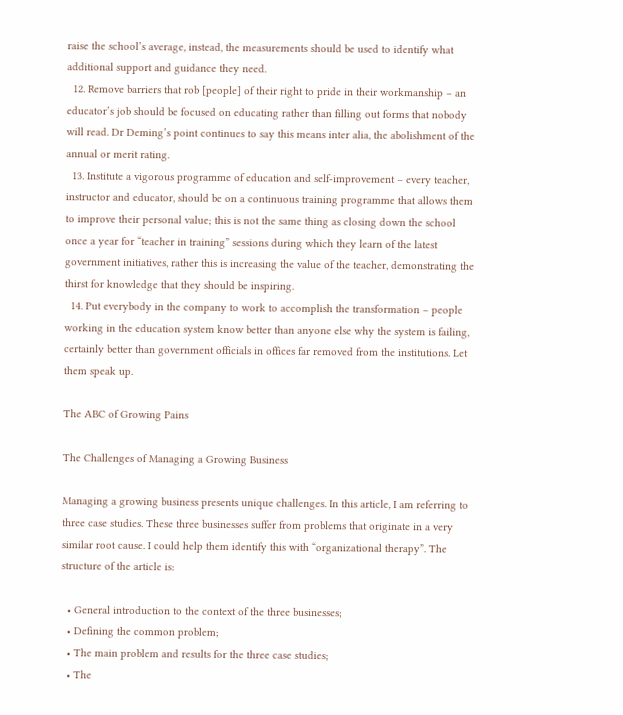raise the school’s average, instead, the measurements should be used to identify what additional support and guidance they need.
  12. Remove barriers that rob [people] of their right to pride in their workmanship – an educator’s job should be focused on educating rather than filling out forms that nobody will read. Dr Deming’s point continues to say this means inter alia, the abolishment of the annual or merit rating.
  13. Institute a vigorous programme of education and self-improvement – every teacher, instructor and educator, should be on a continuous training programme that allows them to improve their personal value; this is not the same thing as closing down the school once a year for “teacher in training” sessions during which they learn of the latest government initiatives, rather this is increasing the value of the teacher, demonstrating the thirst for knowledge that they should be inspiring.
  14. Put everybody in the company to work to accomplish the transformation – people working in the education system know better than anyone else why the system is failing, certainly better than government officials in offices far removed from the institutions. Let them speak up.

The ABC of Growing Pains

The Challenges of Managing a Growing Business

Managing a growing business presents unique challenges. In this article, I am referring to three case studies. These three businesses suffer from problems that originate in a very similar root cause. I could help them identify this with “organizational therapy”. The structure of the article is:

  • General introduction to the context of the three businesses;
  • Defining the common problem;
  • The main problem and results for the three case studies;
  • The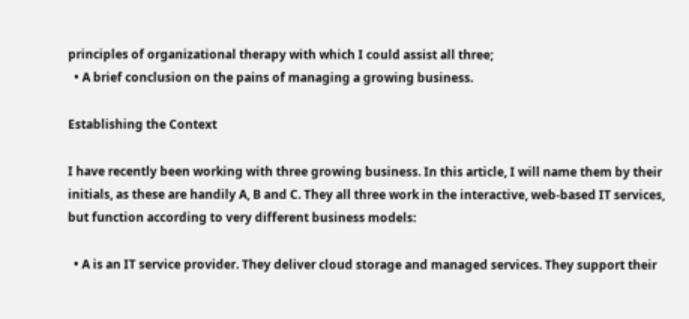principles of organizational therapy with which I could assist all three;
  • A brief conclusion on the pains of managing a growing business.

Establishing the Context

I have recently been working with three growing business. In this article, I will name them by their initials, as these are handily A, B and C. They all three work in the interactive, web-based IT services, but function according to very different business models:

  • A is an IT service provider. They deliver cloud storage and managed services. They support their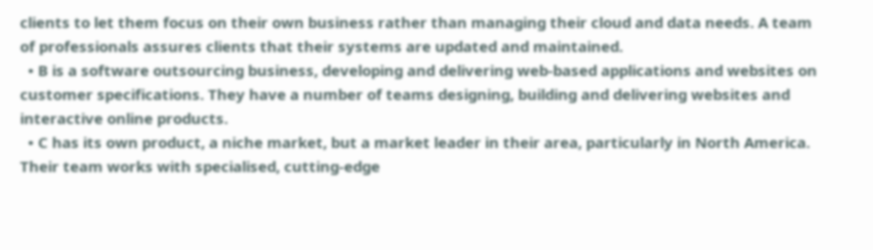clients to let them focus on their own business rather than managing their cloud and data needs. A team of professionals assures clients that their systems are updated and maintained.
  • B is a software outsourcing business, developing and delivering web-based applications and websites on customer specifications. They have a number of teams designing, building and delivering websites and interactive online products.
  • C has its own product, a niche market, but a market leader in their area, particularly in North America. Their team works with specialised, cutting-edge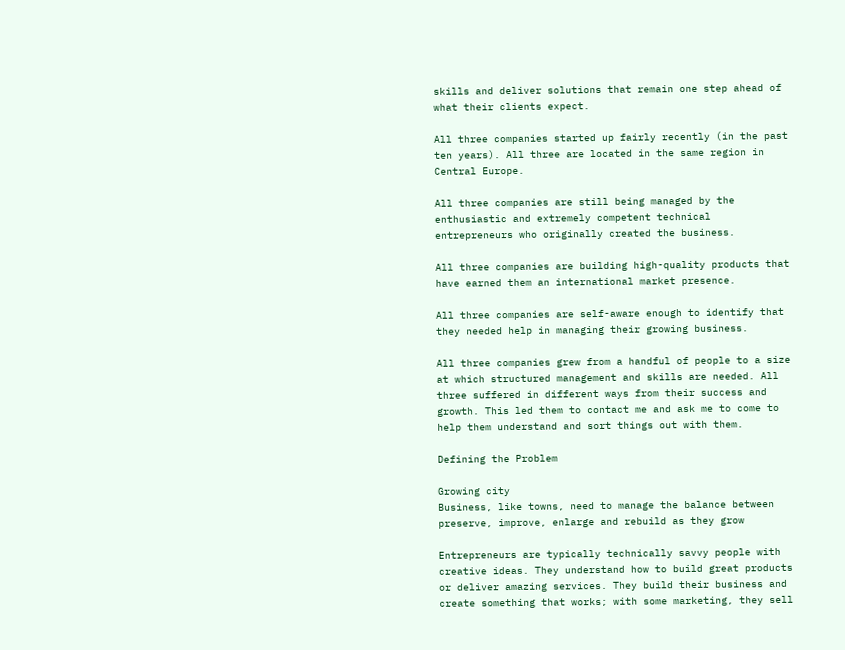skills and deliver solutions that remain one step ahead of what their clients expect.

All three companies started up fairly recently (in the past ten years). All three are located in the same region in Central Europe.

All three companies are still being managed by the enthusiastic and extremely competent technical entrepreneurs who originally created the business.

All three companies are building high-quality products that have earned them an international market presence.

All three companies are self-aware enough to identify that they needed help in managing their growing business.

All three companies grew from a handful of people to a size at which structured management and skills are needed. All three suffered in different ways from their success and growth. This led them to contact me and ask me to come to help them understand and sort things out with them.

Defining the Problem

Growing city
Business, like towns, need to manage the balance between preserve, improve, enlarge and rebuild as they grow

Entrepreneurs are typically technically savvy people with creative ideas. They understand how to build great products or deliver amazing services. They build their business and create something that works; with some marketing, they sell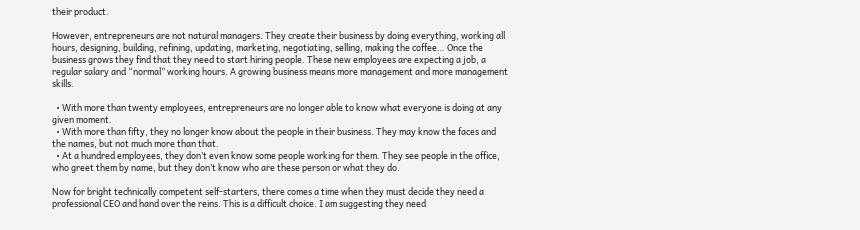their product.

However, entrepreneurs are not natural managers. They create their business by doing everything, working all hours, designing, building, refining, updating, marketing, negotiating, selling, making the coffee… Once the business grows they find that they need to start hiring people. These new employees are expecting a job, a regular salary and “normal” working hours. A growing business means more management and more management skills.

  • With more than twenty employees, entrepreneurs are no longer able to know what everyone is doing at any given moment.
  • With more than fifty, they no longer know about the people in their business. They may know the faces and the names, but not much more than that.
  • At a hundred employees, they don’t even know some people working for them. They see people in the office, who greet them by name, but they don’t know who are these person or what they do.

Now for bright technically competent self-starters, there comes a time when they must decide they need a professional CEO and hand over the reins. This is a difficult choice. I am suggesting they need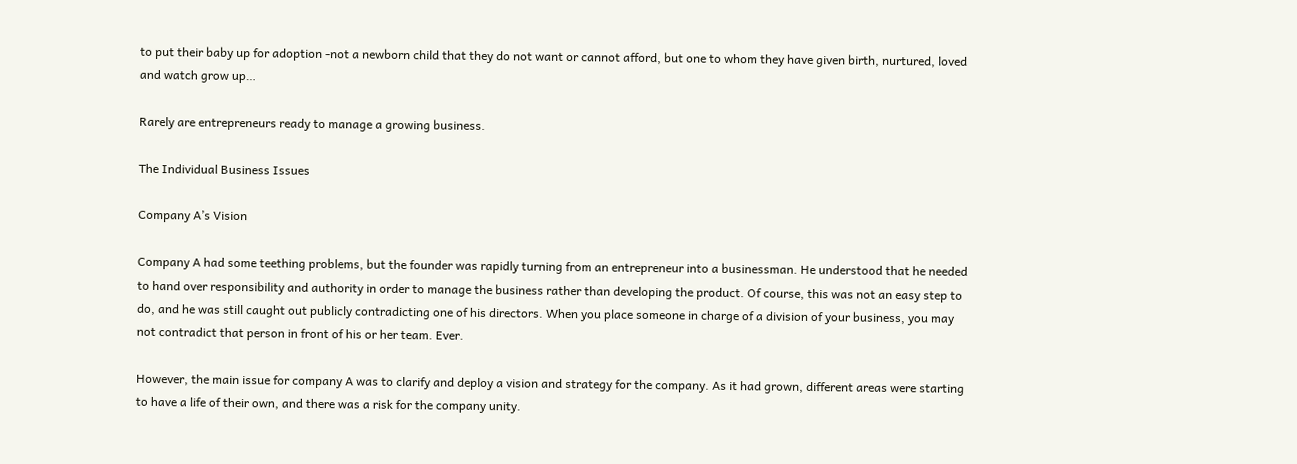to put their baby up for adoption -not a newborn child that they do not want or cannot afford, but one to whom they have given birth, nurtured, loved and watch grow up…

Rarely are entrepreneurs ready to manage a growing business.

The Individual Business Issues

Company A’s Vision

Company A had some teething problems, but the founder was rapidly turning from an entrepreneur into a businessman. He understood that he needed to hand over responsibility and authority in order to manage the business rather than developing the product. Of course, this was not an easy step to do, and he was still caught out publicly contradicting one of his directors. When you place someone in charge of a division of your business, you may not contradict that person in front of his or her team. Ever.

However, the main issue for company A was to clarify and deploy a vision and strategy for the company. As it had grown, different areas were starting to have a life of their own, and there was a risk for the company unity.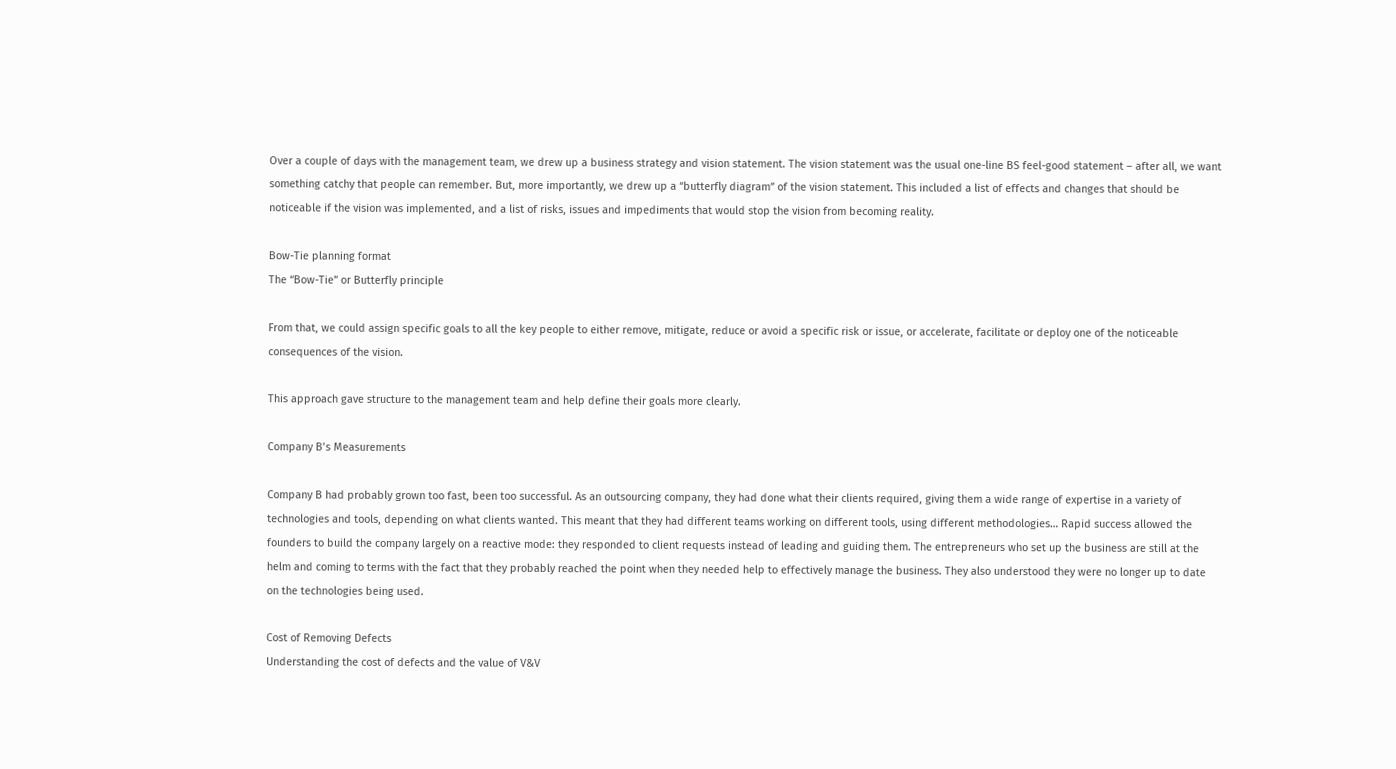Over a couple of days with the management team, we drew up a business strategy and vision statement. The vision statement was the usual one-line BS feel-good statement – after all, we want something catchy that people can remember. But, more importantly, we drew up a “butterfly diagram” of the vision statement. This included a list of effects and changes that should be noticeable if the vision was implemented, and a list of risks, issues and impediments that would stop the vision from becoming reality.

Bow-Tie planning format
The “Bow-Tie” or Butterfly principle

From that, we could assign specific goals to all the key people to either remove, mitigate, reduce or avoid a specific risk or issue, or accelerate, facilitate or deploy one of the noticeable consequences of the vision.

This approach gave structure to the management team and help define their goals more clearly.

Company B’s Measurements

Company B had probably grown too fast, been too successful. As an outsourcing company, they had done what their clients required, giving them a wide range of expertise in a variety of technologies and tools, depending on what clients wanted. This meant that they had different teams working on different tools, using different methodologies… Rapid success allowed the founders to build the company largely on a reactive mode: they responded to client requests instead of leading and guiding them. The entrepreneurs who set up the business are still at the helm and coming to terms with the fact that they probably reached the point when they needed help to effectively manage the business. They also understood they were no longer up to date on the technologies being used.

Cost of Removing Defects
Understanding the cost of defects and the value of V&V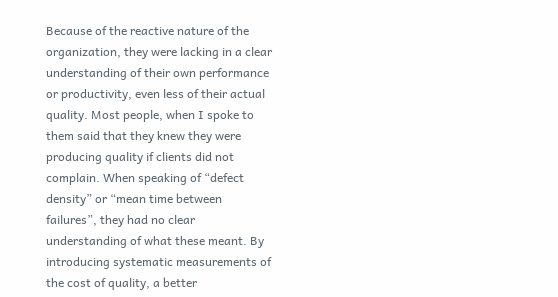Because of the reactive nature of the organization, they were lacking in a clear understanding of their own performance or productivity, even less of their actual quality. Most people, when I spoke to them said that they knew they were producing quality if clients did not complain. When speaking of “defect density” or “mean time between failures”, they had no clear understanding of what these meant. By introducing systematic measurements of the cost of quality, a better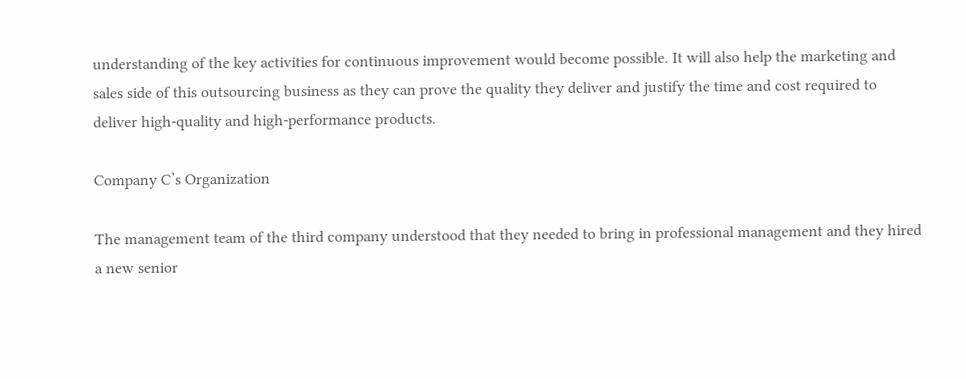understanding of the key activities for continuous improvement would become possible. It will also help the marketing and sales side of this outsourcing business as they can prove the quality they deliver and justify the time and cost required to deliver high-quality and high-performance products.

Company C’s Organization

The management team of the third company understood that they needed to bring in professional management and they hired a new senior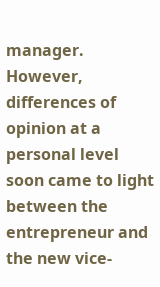manager. However, differences of opinion at a personal level soon came to light between the entrepreneur and the new vice-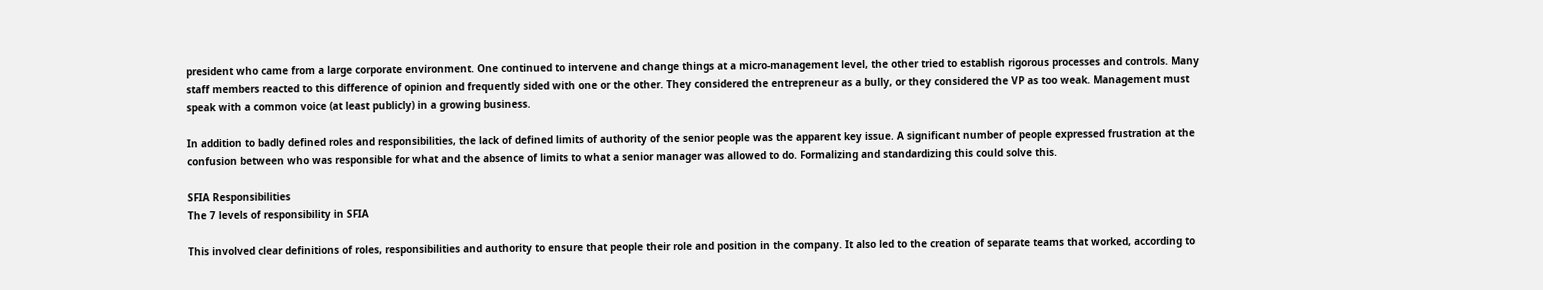president who came from a large corporate environment. One continued to intervene and change things at a micro-management level, the other tried to establish rigorous processes and controls. Many staff members reacted to this difference of opinion and frequently sided with one or the other. They considered the entrepreneur as a bully, or they considered the VP as too weak. Management must speak with a common voice (at least publicly) in a growing business.

In addition to badly defined roles and responsibilities, the lack of defined limits of authority of the senior people was the apparent key issue. A significant number of people expressed frustration at the confusion between who was responsible for what and the absence of limits to what a senior manager was allowed to do. Formalizing and standardizing this could solve this.

SFIA Responsibilities
The 7 levels of responsibility in SFIA

This involved clear definitions of roles, responsibilities and authority to ensure that people their role and position in the company. It also led to the creation of separate teams that worked, according to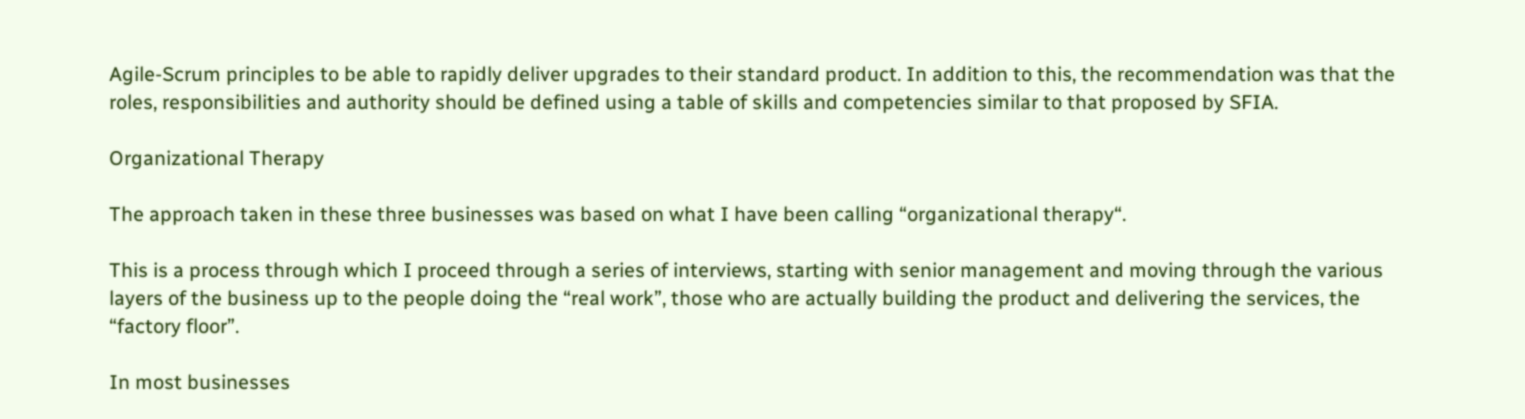Agile-Scrum principles to be able to rapidly deliver upgrades to their standard product. In addition to this, the recommendation was that the roles, responsibilities and authority should be defined using a table of skills and competencies similar to that proposed by SFIA.

Organizational Therapy

The approach taken in these three businesses was based on what I have been calling “organizational therapy“.

This is a process through which I proceed through a series of interviews, starting with senior management and moving through the various layers of the business up to the people doing the “real work”, those who are actually building the product and delivering the services, the “factory floor”.

In most businesses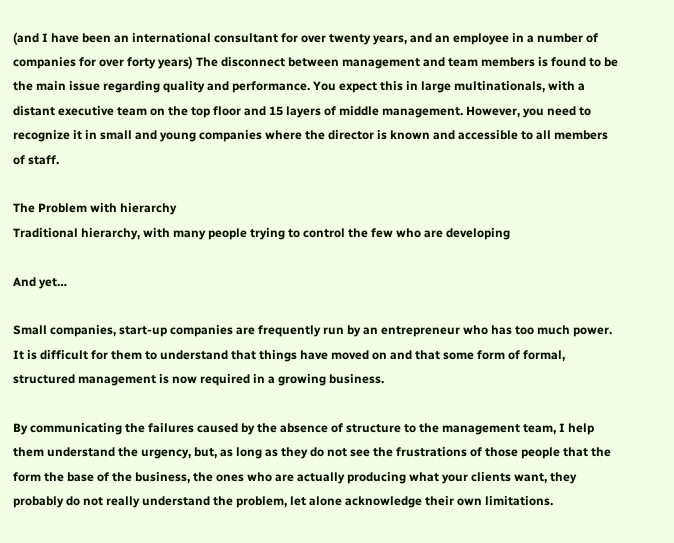(and I have been an international consultant for over twenty years, and an employee in a number of companies for over forty years) The disconnect between management and team members is found to be the main issue regarding quality and performance. You expect this in large multinationals, with a distant executive team on the top floor and 15 layers of middle management. However, you need to recognize it in small and young companies where the director is known and accessible to all members of staff.

The Problem with hierarchy
Traditional hierarchy, with many people trying to control the few who are developing

And yet…

Small companies, start-up companies are frequently run by an entrepreneur who has too much power. It is difficult for them to understand that things have moved on and that some form of formal, structured management is now required in a growing business.

By communicating the failures caused by the absence of structure to the management team, I help them understand the urgency, but, as long as they do not see the frustrations of those people that the form the base of the business, the ones who are actually producing what your clients want, they probably do not really understand the problem, let alone acknowledge their own limitations.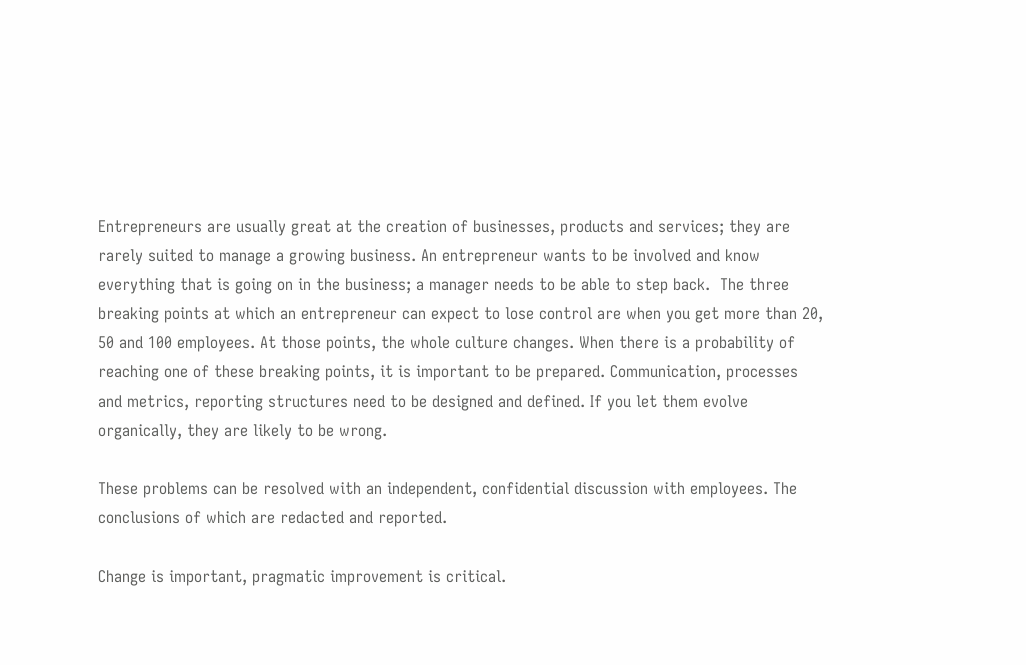Entrepreneurs are usually great at the creation of businesses, products and services; they are rarely suited to manage a growing business. An entrepreneur wants to be involved and know everything that is going on in the business; a manager needs to be able to step back.  The three breaking points at which an entrepreneur can expect to lose control are when you get more than 20, 50 and 100 employees. At those points, the whole culture changes. When there is a probability of reaching one of these breaking points, it is important to be prepared. Communication, processes and metrics, reporting structures need to be designed and defined. If you let them evolve organically, they are likely to be wrong.

These problems can be resolved with an independent, confidential discussion with employees. The conclusions of which are redacted and reported.

Change is important, pragmatic improvement is critical.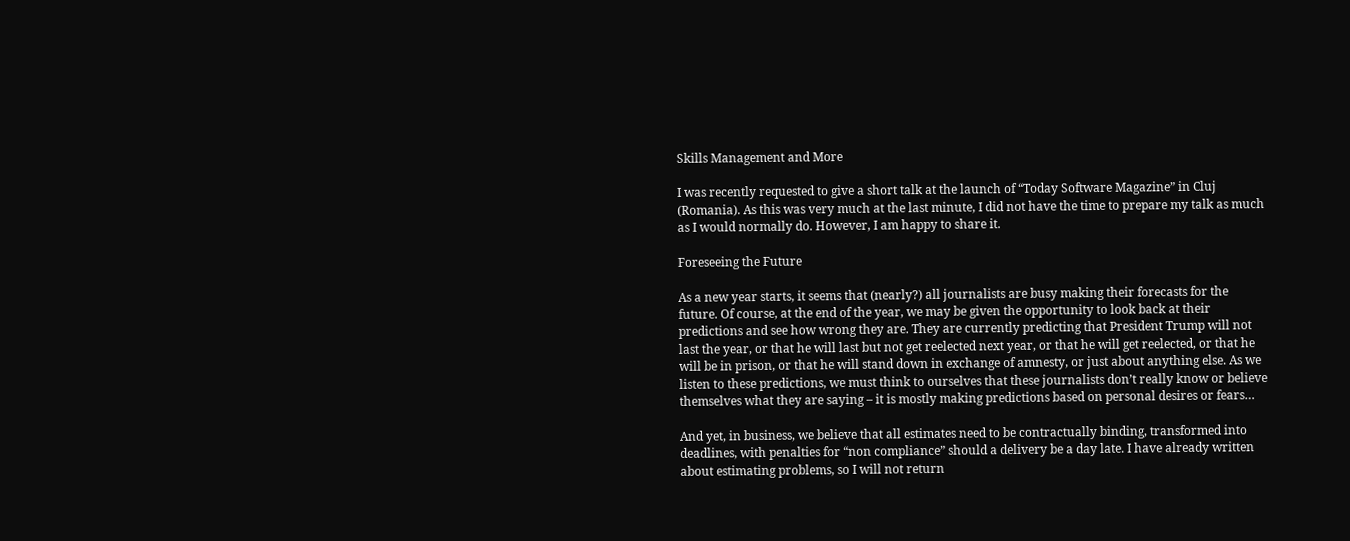Skills Management and More

I was recently requested to give a short talk at the launch of “Today Software Magazine” in Cluj (Romania). As this was very much at the last minute, I did not have the time to prepare my talk as much as I would normally do. However, I am happy to share it.

Foreseeing the Future

As a new year starts, it seems that (nearly?) all journalists are busy making their forecasts for the future. Of course, at the end of the year, we may be given the opportunity to look back at their predictions and see how wrong they are. They are currently predicting that President Trump will not last the year, or that he will last but not get reelected next year, or that he will get reelected, or that he will be in prison, or that he will stand down in exchange of amnesty, or just about anything else. As we listen to these predictions, we must think to ourselves that these journalists don’t really know or believe themselves what they are saying – it is mostly making predictions based on personal desires or fears…

And yet, in business, we believe that all estimates need to be contractually binding, transformed into deadlines, with penalties for “non compliance” should a delivery be a day late. I have already written about estimating problems, so I will not return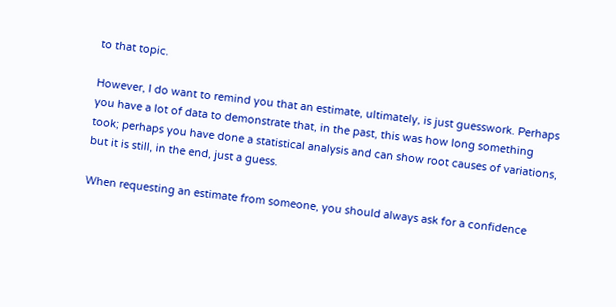to that topic.

However, I do want to remind you that an estimate, ultimately, is just guesswork. Perhaps you have a lot of data to demonstrate that, in the past, this was how long something took; perhaps you have done a statistical analysis and can show root causes of variations, but it is still, in the end, just a guess.

When requesting an estimate from someone, you should always ask for a confidence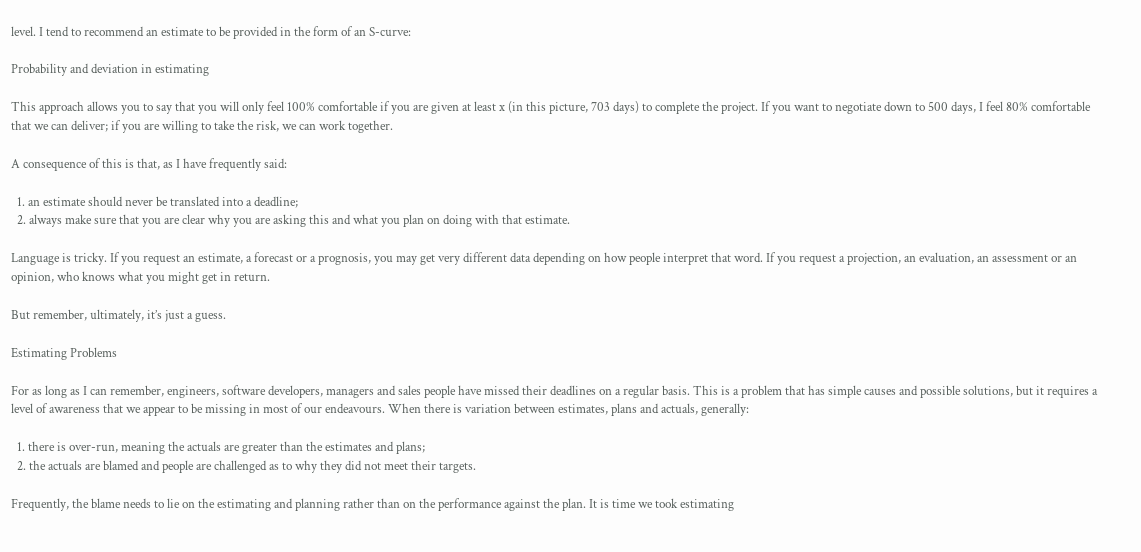level. I tend to recommend an estimate to be provided in the form of an S-curve:

Probability and deviation in estimating

This approach allows you to say that you will only feel 100% comfortable if you are given at least x (in this picture, 703 days) to complete the project. If you want to negotiate down to 500 days, I feel 80% comfortable that we can deliver; if you are willing to take the risk, we can work together.

A consequence of this is that, as I have frequently said:

  1. an estimate should never be translated into a deadline;
  2. always make sure that you are clear why you are asking this and what you plan on doing with that estimate.

Language is tricky. If you request an estimate, a forecast or a prognosis, you may get very different data depending on how people interpret that word. If you request a projection, an evaluation, an assessment or an opinion, who knows what you might get in return.

But remember, ultimately, it’s just a guess.

Estimating Problems

For as long as I can remember, engineers, software developers, managers and sales people have missed their deadlines on a regular basis. This is a problem that has simple causes and possible solutions, but it requires a level of awareness that we appear to be missing in most of our endeavours. When there is variation between estimates, plans and actuals, generally:

  1. there is over-run, meaning the actuals are greater than the estimates and plans;
  2. the actuals are blamed and people are challenged as to why they did not meet their targets.

Frequently, the blame needs to lie on the estimating and planning rather than on the performance against the plan. It is time we took estimating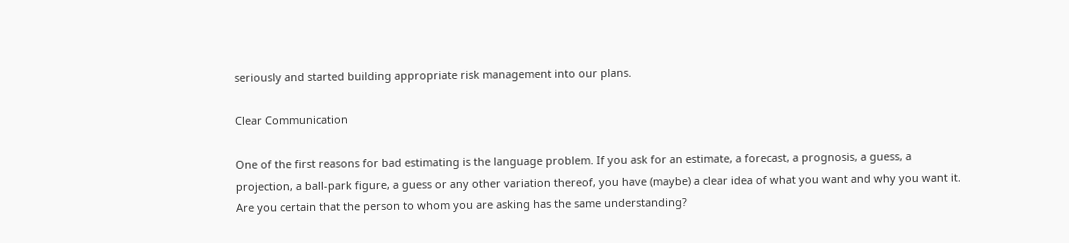seriously and started building appropriate risk management into our plans.

Clear Communication

One of the first reasons for bad estimating is the language problem. If you ask for an estimate, a forecast, a prognosis, a guess, a projection, a ball-park figure, a guess or any other variation thereof, you have (maybe) a clear idea of what you want and why you want it. Are you certain that the person to whom you are asking has the same understanding?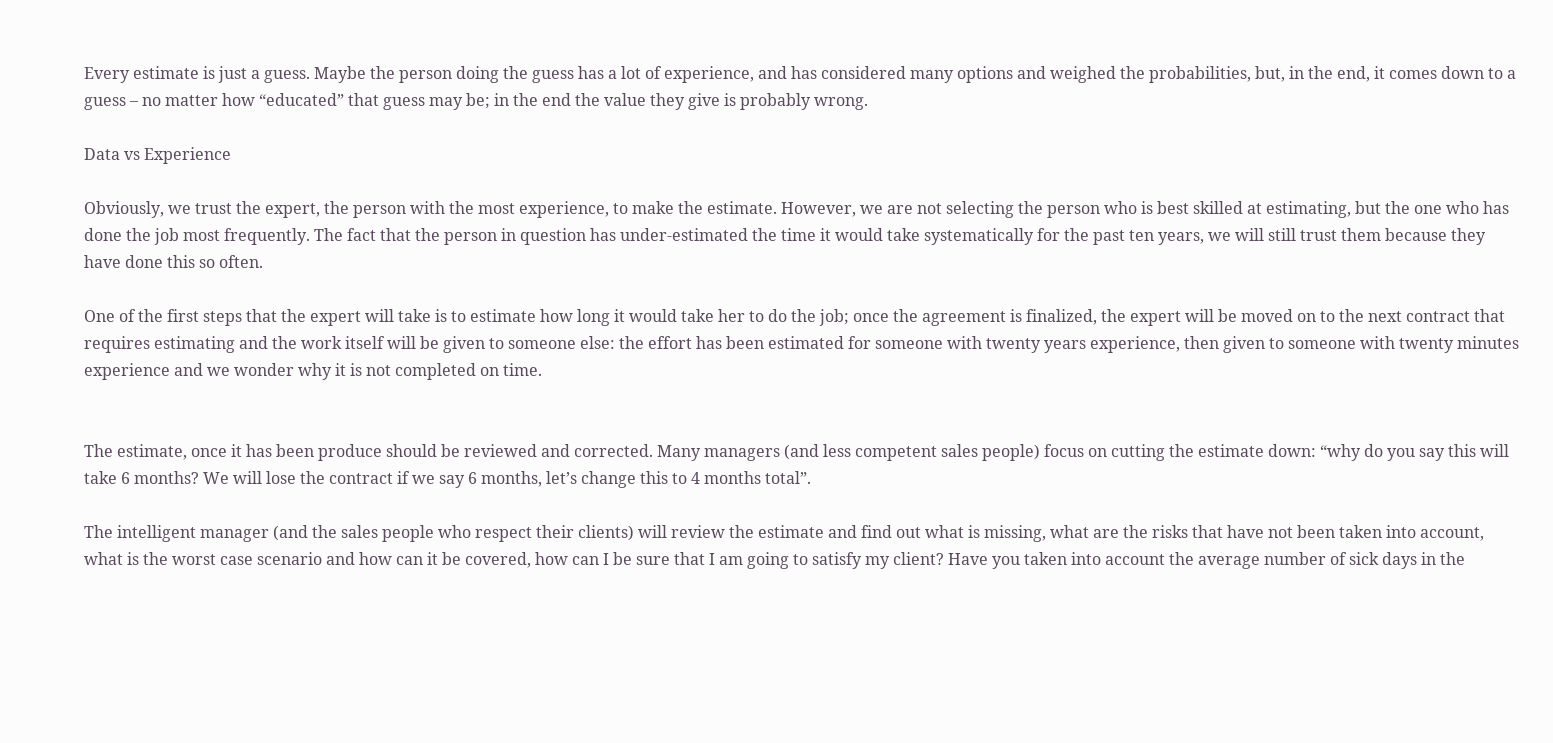Every estimate is just a guess. Maybe the person doing the guess has a lot of experience, and has considered many options and weighed the probabilities, but, in the end, it comes down to a guess – no matter how “educated” that guess may be; in the end the value they give is probably wrong.

Data vs Experience

Obviously, we trust the expert, the person with the most experience, to make the estimate. However, we are not selecting the person who is best skilled at estimating, but the one who has done the job most frequently. The fact that the person in question has under-estimated the time it would take systematically for the past ten years, we will still trust them because they have done this so often.

One of the first steps that the expert will take is to estimate how long it would take her to do the job; once the agreement is finalized, the expert will be moved on to the next contract that requires estimating and the work itself will be given to someone else: the effort has been estimated for someone with twenty years experience, then given to someone with twenty minutes experience and we wonder why it is not completed on time.


The estimate, once it has been produce should be reviewed and corrected. Many managers (and less competent sales people) focus on cutting the estimate down: “why do you say this will take 6 months? We will lose the contract if we say 6 months, let’s change this to 4 months total”.

The intelligent manager (and the sales people who respect their clients) will review the estimate and find out what is missing, what are the risks that have not been taken into account, what is the worst case scenario and how can it be covered, how can I be sure that I am going to satisfy my client? Have you taken into account the average number of sick days in the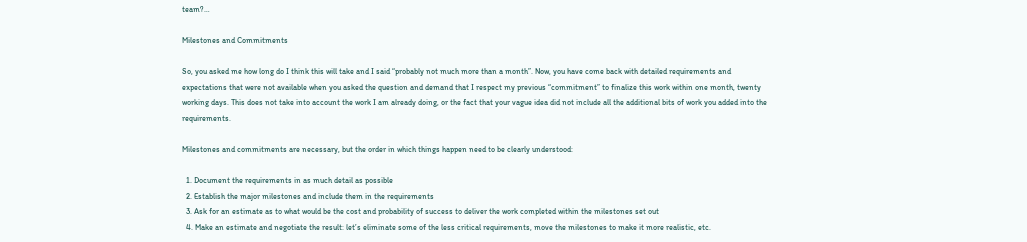team?…

Milestones and Commitments

So, you asked me how long do I think this will take and I said “probably not much more than a month”. Now, you have come back with detailed requirements and expectations that were not available when you asked the question and demand that I respect my previous “commitment” to finalize this work within one month, twenty working days. This does not take into account the work I am already doing, or the fact that your vague idea did not include all the additional bits of work you added into the requirements.

Milestones and commitments are necessary, but the order in which things happen need to be clearly understood:

  1. Document the requirements in as much detail as possible
  2. Establish the major milestones and include them in the requirements
  3. Ask for an estimate as to what would be the cost and probability of success to deliver the work completed within the milestones set out
  4. Make an estimate and negotiate the result: let’s eliminate some of the less critical requirements, move the milestones to make it more realistic, etc.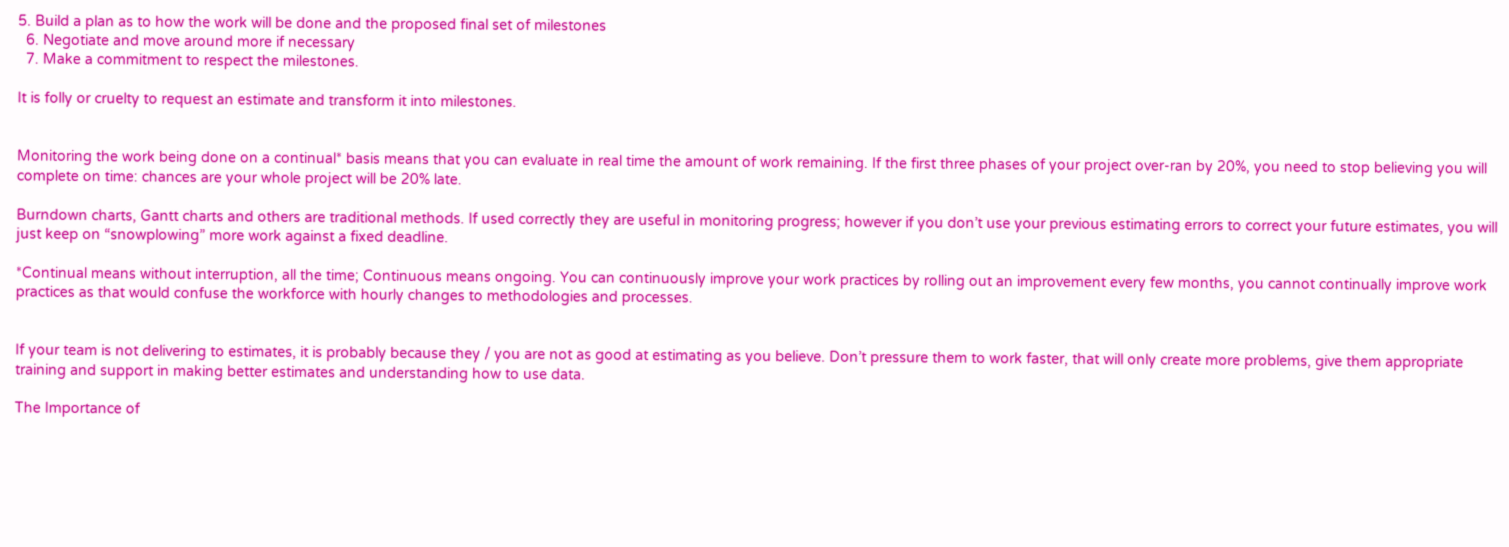5. Build a plan as to how the work will be done and the proposed final set of milestones
  6. Negotiate and move around more if necessary
  7. Make a commitment to respect the milestones.

It is folly or cruelty to request an estimate and transform it into milestones.


Monitoring the work being done on a continual* basis means that you can evaluate in real time the amount of work remaining. If the first three phases of your project over-ran by 20%, you need to stop believing you will complete on time: chances are your whole project will be 20% late.

Burndown charts, Gantt charts and others are traditional methods. If used correctly they are useful in monitoring progress; however if you don’t use your previous estimating errors to correct your future estimates, you will just keep on “snowplowing” more work against a fixed deadline.

*Continual means without interruption, all the time; Continuous means ongoing. You can continuously improve your work practices by rolling out an improvement every few months, you cannot continually improve work practices as that would confuse the workforce with hourly changes to methodologies and processes.


If your team is not delivering to estimates, it is probably because they / you are not as good at estimating as you believe. Don’t pressure them to work faster, that will only create more problems, give them appropriate training and support in making better estimates and understanding how to use data.

The Importance of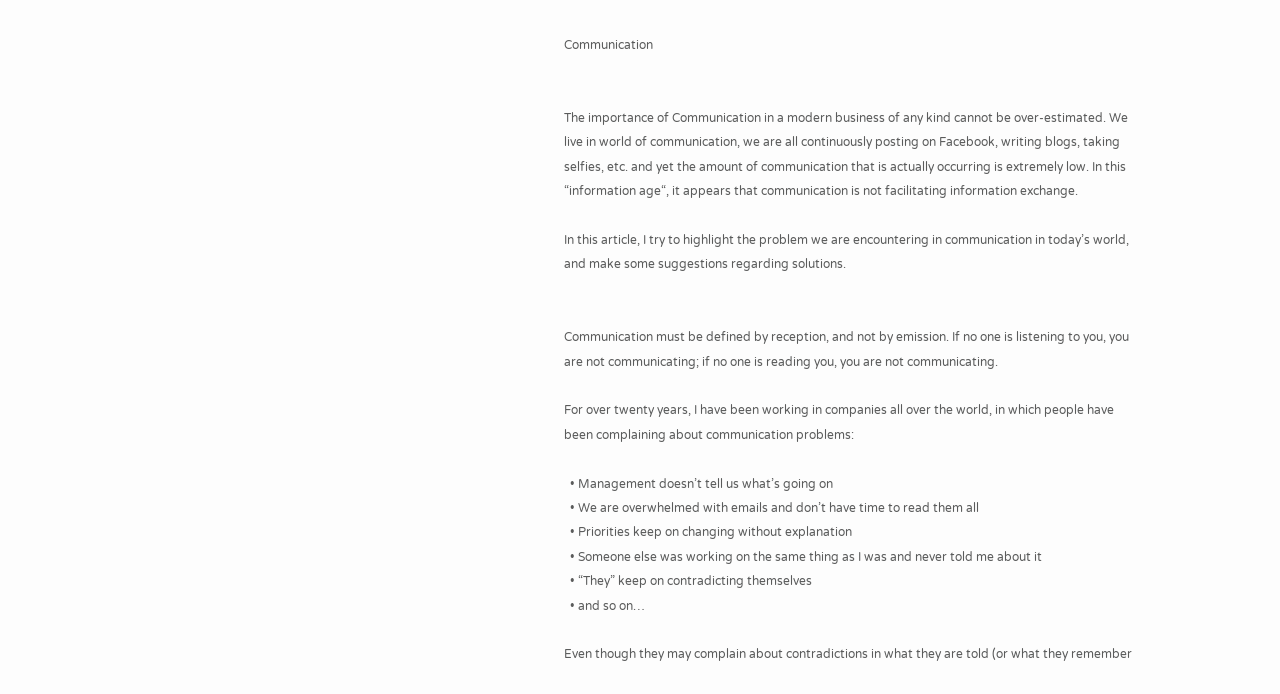Communication


The importance of Communication in a modern business of any kind cannot be over-estimated. We live in world of communication, we are all continuously posting on Facebook, writing blogs, taking selfies, etc. and yet the amount of communication that is actually occurring is extremely low. In this “information age“, it appears that communication is not facilitating information exchange.

In this article, I try to highlight the problem we are encountering in communication in today’s world, and make some suggestions regarding solutions.


Communication must be defined by reception, and not by emission. If no one is listening to you, you are not communicating; if no one is reading you, you are not communicating.

For over twenty years, I have been working in companies all over the world, in which people have been complaining about communication problems:

  • Management doesn’t tell us what’s going on
  • We are overwhelmed with emails and don’t have time to read them all
  • Priorities keep on changing without explanation
  • Someone else was working on the same thing as I was and never told me about it
  • “They” keep on contradicting themselves
  • and so on…

Even though they may complain about contradictions in what they are told (or what they remember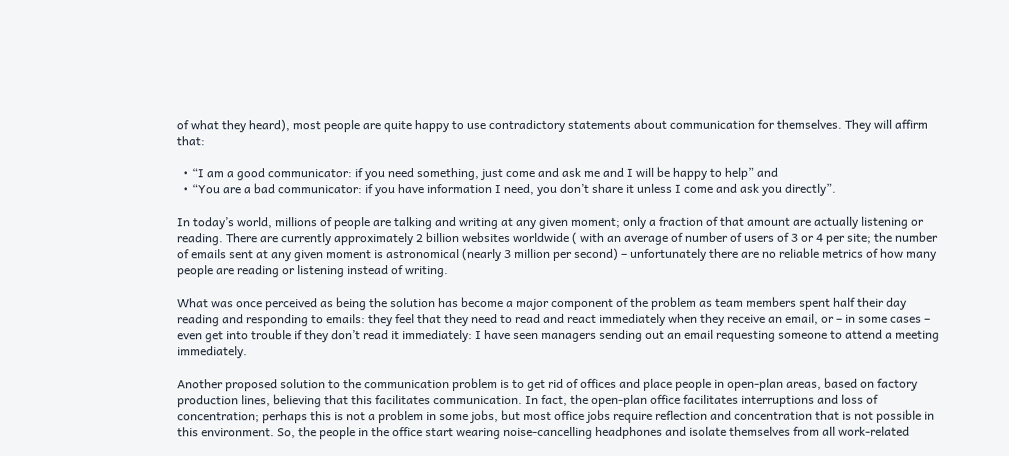of what they heard), most people are quite happy to use contradictory statements about communication for themselves. They will affirm that:

  • “I am a good communicator: if you need something, just come and ask me and I will be happy to help” and
  • “You are a bad communicator: if you have information I need, you don’t share it unless I come and ask you directly”.

In today’s world, millions of people are talking and writing at any given moment; only a fraction of that amount are actually listening or reading. There are currently approximately 2 billion websites worldwide ( with an average of number of users of 3 or 4 per site; the number of emails sent at any given moment is astronomical (nearly 3 million per second) – unfortunately there are no reliable metrics of how many people are reading or listening instead of writing.

What was once perceived as being the solution has become a major component of the problem as team members spent half their day reading and responding to emails: they feel that they need to read and react immediately when they receive an email, or – in some cases – even get into trouble if they don’t read it immediately: I have seen managers sending out an email requesting someone to attend a meeting immediately.

Another proposed solution to the communication problem is to get rid of offices and place people in open-plan areas, based on factory production lines, believing that this facilitates communication. In fact, the open-plan office facilitates interruptions and loss of concentration; perhaps this is not a problem in some jobs, but most office jobs require reflection and concentration that is not possible in this environment. So, the people in the office start wearing noise-cancelling headphones and isolate themselves from all work-related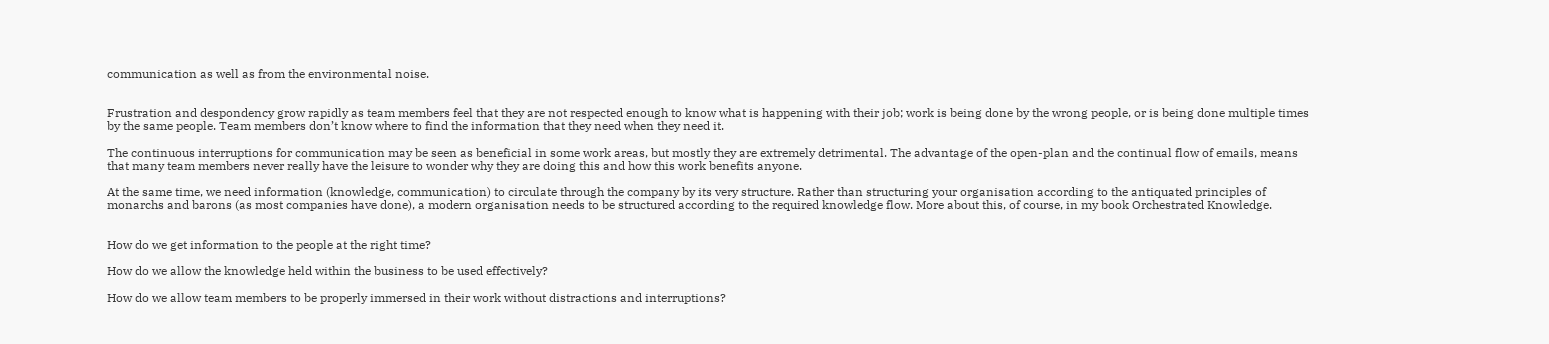communication as well as from the environmental noise.


Frustration and despondency grow rapidly as team members feel that they are not respected enough to know what is happening with their job; work is being done by the wrong people, or is being done multiple times by the same people. Team members don’t know where to find the information that they need when they need it.

The continuous interruptions for communication may be seen as beneficial in some work areas, but mostly they are extremely detrimental. The advantage of the open-plan and the continual flow of emails, means that many team members never really have the leisure to wonder why they are doing this and how this work benefits anyone.

At the same time, we need information (knowledge, communication) to circulate through the company by its very structure. Rather than structuring your organisation according to the antiquated principles of monarchs and barons (as most companies have done), a modern organisation needs to be structured according to the required knowledge flow. More about this, of course, in my book Orchestrated Knowledge.


How do we get information to the people at the right time?

How do we allow the knowledge held within the business to be used effectively?

How do we allow team members to be properly immersed in their work without distractions and interruptions?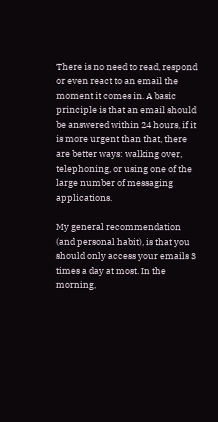There is no need to read, respond or even react to an email the moment it comes in. A basic principle is that an email should be answered within 24 hours, if it is more urgent than that, there are better ways: walking over, telephoning, or using one of the large number of messaging applications.

My general recommendation (and personal habit), is that you should only access your emails 3 times a day at most. In the morning,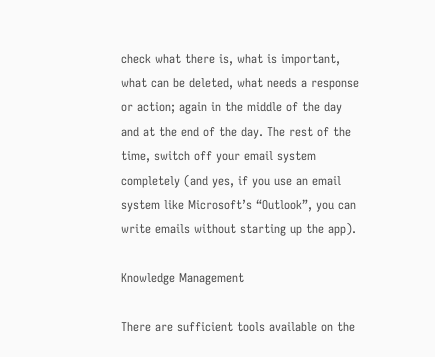check what there is, what is important, what can be deleted, what needs a response or action; again in the middle of the day and at the end of the day. The rest of the time, switch off your email system completely (and yes, if you use an email system like Microsoft’s “Outlook”, you can write emails without starting up the app).

Knowledge Management

There are sufficient tools available on the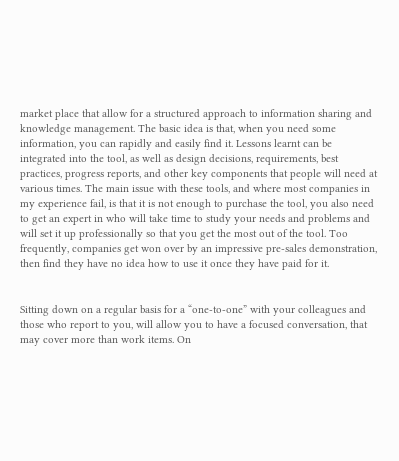market place that allow for a structured approach to information sharing and knowledge management. The basic idea is that, when you need some information, you can rapidly and easily find it. Lessons learnt can be integrated into the tool, as well as design decisions, requirements, best practices, progress reports, and other key components that people will need at various times. The main issue with these tools, and where most companies in my experience fail, is that it is not enough to purchase the tool, you also need to get an expert in who will take time to study your needs and problems and will set it up professionally so that you get the most out of the tool. Too frequently, companies get won over by an impressive pre-sales demonstration, then find they have no idea how to use it once they have paid for it.


Sitting down on a regular basis for a “one-to-one” with your colleagues and those who report to you, will allow you to have a focused conversation, that may cover more than work items. On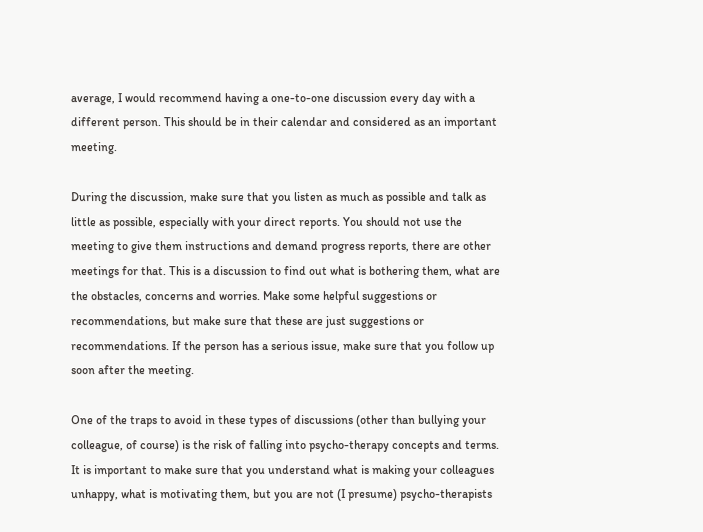average, I would recommend having a one-to-one discussion every day with a different person. This should be in their calendar and considered as an important meeting.

During the discussion, make sure that you listen as much as possible and talk as little as possible, especially with your direct reports. You should not use the meeting to give them instructions and demand progress reports, there are other meetings for that. This is a discussion to find out what is bothering them, what are the obstacles, concerns and worries. Make some helpful suggestions or recommendations, but make sure that these are just suggestions or recommendations. If the person has a serious issue, make sure that you follow up soon after the meeting.

One of the traps to avoid in these types of discussions (other than bullying your colleague, of course) is the risk of falling into psycho-therapy concepts and terms. It is important to make sure that you understand what is making your colleagues unhappy, what is motivating them, but you are not (I presume) psycho-therapists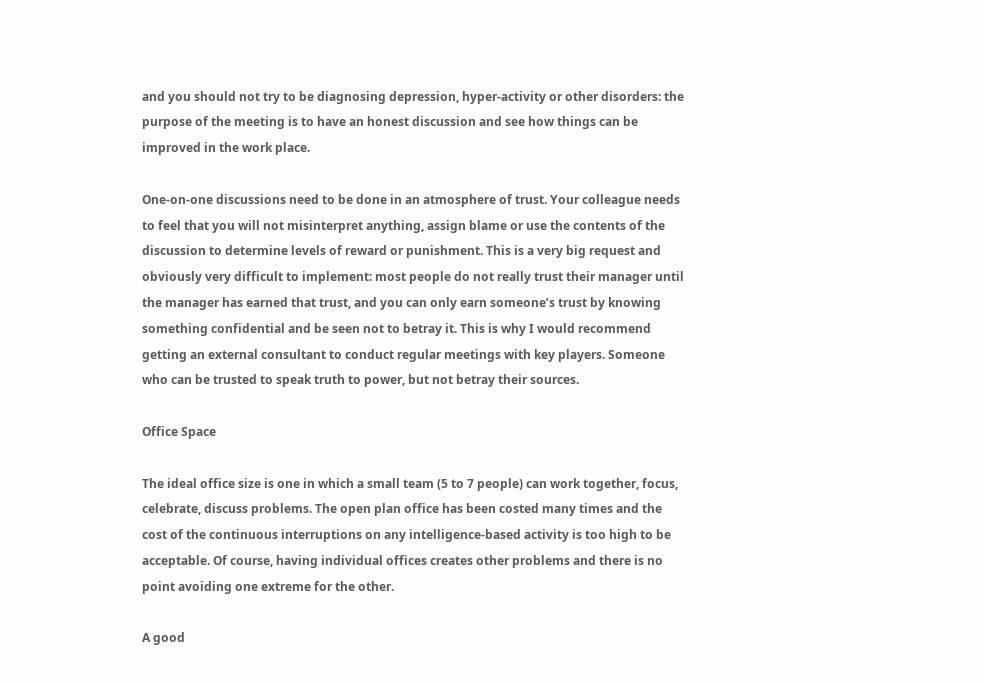and you should not try to be diagnosing depression, hyper-activity or other disorders: the purpose of the meeting is to have an honest discussion and see how things can be improved in the work place.

One-on-one discussions need to be done in an atmosphere of trust. Your colleague needs to feel that you will not misinterpret anything, assign blame or use the contents of the discussion to determine levels of reward or punishment. This is a very big request and obviously very difficult to implement: most people do not really trust their manager until the manager has earned that trust, and you can only earn someone’s trust by knowing something confidential and be seen not to betray it. This is why I would recommend getting an external consultant to conduct regular meetings with key players. Someone who can be trusted to speak truth to power, but not betray their sources.

Office Space

The ideal office size is one in which a small team (5 to 7 people) can work together, focus, celebrate, discuss problems. The open plan office has been costed many times and the cost of the continuous interruptions on any intelligence-based activity is too high to be acceptable. Of course, having individual offices creates other problems and there is no point avoiding one extreme for the other.

A good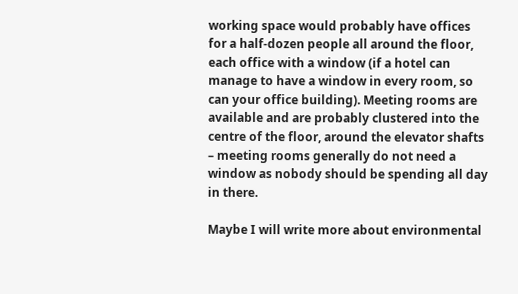working space would probably have offices for a half-dozen people all around the floor, each office with a window (if a hotel can manage to have a window in every room, so can your office building). Meeting rooms are available and are probably clustered into the centre of the floor, around the elevator shafts – meeting rooms generally do not need a window as nobody should be spending all day in there.

Maybe I will write more about environmental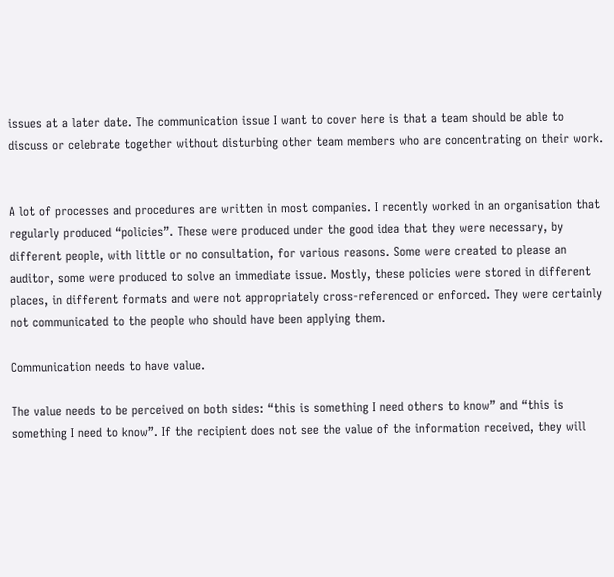issues at a later date. The communication issue I want to cover here is that a team should be able to discuss or celebrate together without disturbing other team members who are concentrating on their work.


A lot of processes and procedures are written in most companies. I recently worked in an organisation that regularly produced “policies”. These were produced under the good idea that they were necessary, by different people, with little or no consultation, for various reasons. Some were created to please an auditor, some were produced to solve an immediate issue. Mostly, these policies were stored in different places, in different formats and were not appropriately cross-referenced or enforced. They were certainly not communicated to the people who should have been applying them.

Communication needs to have value.

The value needs to be perceived on both sides: “this is something I need others to know” and “this is something I need to know”. If the recipient does not see the value of the information received, they will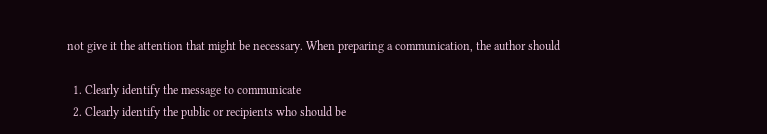not give it the attention that might be necessary. When preparing a communication, the author should

  1. Clearly identify the message to communicate
  2. Clearly identify the public or recipients who should be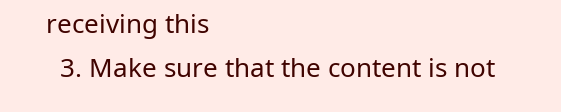receiving this
  3. Make sure that the content is not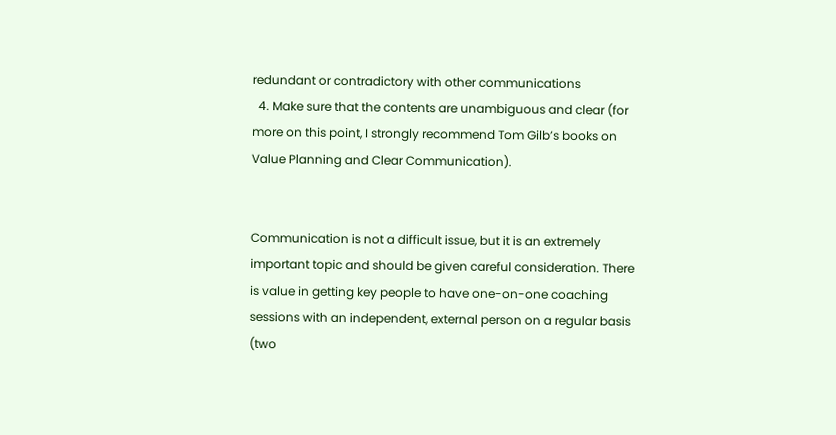redundant or contradictory with other communications
  4. Make sure that the contents are unambiguous and clear (for more on this point, I strongly recommend Tom Gilb’s books on Value Planning and Clear Communication).


Communication is not a difficult issue, but it is an extremely important topic and should be given careful consideration. There is value in getting key people to have one-on-one coaching sessions with an independent, external person on a regular basis (two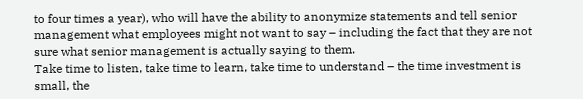to four times a year), who will have the ability to anonymize statements and tell senior management what employees might not want to say – including the fact that they are not sure what senior management is actually saying to them.
Take time to listen, take time to learn, take time to understand – the time investment is small, the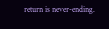return is never-ending.